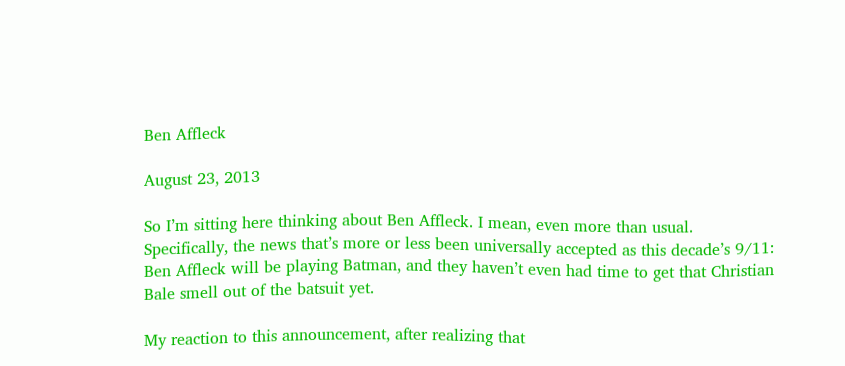Ben Affleck

August 23, 2013

So I’m sitting here thinking about Ben Affleck. I mean, even more than usual. Specifically, the news that’s more or less been universally accepted as this decade’s 9/11: Ben Affleck will be playing Batman, and they haven’t even had time to get that Christian Bale smell out of the batsuit yet.

My reaction to this announcement, after realizing that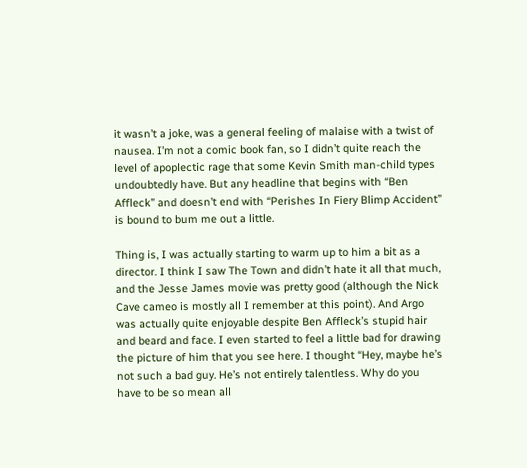it wasn’t a joke, was a general feeling of malaise with a twist of nausea. I’m not a comic book fan, so I didn’t quite reach the level of apoplectic rage that some Kevin Smith man-child types undoubtedly have. But any headline that begins with “Ben Affleck” and doesn’t end with “Perishes In Fiery Blimp Accident” is bound to bum me out a little.

Thing is, I was actually starting to warm up to him a bit as a director. I think I saw The Town and didn’t hate it all that much, and the Jesse James movie was pretty good (although the Nick Cave cameo is mostly all I remember at this point). And Argo was actually quite enjoyable despite Ben Affleck’s stupid hair and beard and face. I even started to feel a little bad for drawing the picture of him that you see here. I thought “Hey, maybe he’s not such a bad guy. He’s not entirely talentless. Why do you have to be so mean all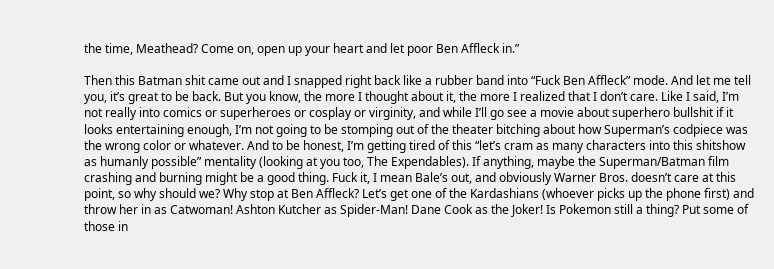the time, Meathead? Come on, open up your heart and let poor Ben Affleck in.”

Then this Batman shit came out and I snapped right back like a rubber band into “Fuck Ben Affleck” mode. And let me tell you, it’s great to be back. But you know, the more I thought about it, the more I realized that I don’t care. Like I said, I’m not really into comics or superheroes or cosplay or virginity, and while I’ll go see a movie about superhero bullshit if it looks entertaining enough, I’m not going to be stomping out of the theater bitching about how Superman’s codpiece was the wrong color or whatever. And to be honest, I’m getting tired of this “let’s cram as many characters into this shitshow as humanly possible” mentality (looking at you too, The Expendables). If anything, maybe the Superman/Batman film crashing and burning might be a good thing. Fuck it, I mean Bale’s out, and obviously Warner Bros. doesn’t care at this point, so why should we? Why stop at Ben Affleck? Let’s get one of the Kardashians (whoever picks up the phone first) and throw her in as Catwoman! Ashton Kutcher as Spider-Man! Dane Cook as the Joker! Is Pokemon still a thing? Put some of those in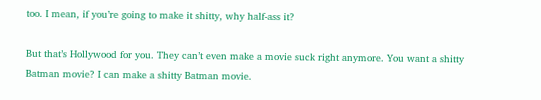too. I mean, if you’re going to make it shitty, why half-ass it?

But that’s Hollywood for you. They can’t even make a movie suck right anymore. You want a shitty Batman movie? I can make a shitty Batman movie.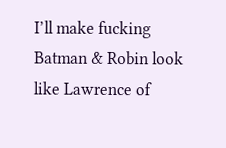I’ll make fucking Batman & Robin look like Lawrence of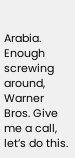Arabia. Enough screwing around, Warner Bros. Give me a call, let’s do this.